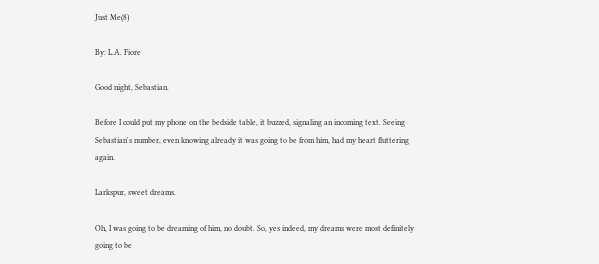Just Me(8)

By: L.A. Fiore

Good night, Sebastian.

Before I could put my phone on the bedside table, it buzzed, signaling an incoming text. Seeing Sebastian's number, even knowing already it was going to be from him, had my heart fluttering again.

Larkspur, sweet dreams.

Oh, I was going to be dreaming of him, no doubt. So, yes indeed, my dreams were most definitely going to be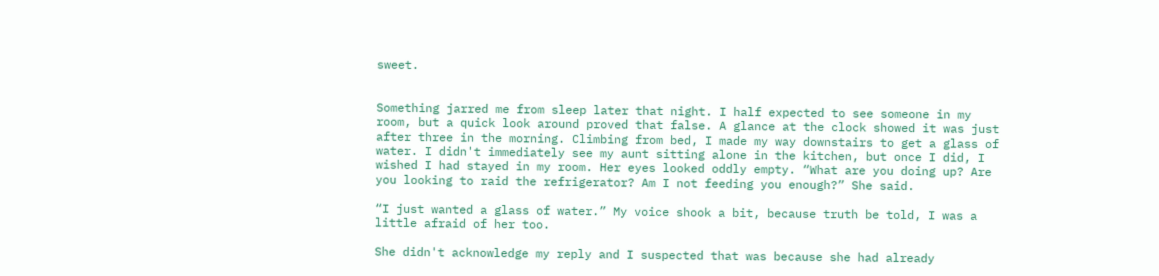sweet.


Something jarred me from sleep later that night. I half expected to see someone in my room, but a quick look around proved that false. A glance at the clock showed it was just after three in the morning. Climbing from bed, I made my way downstairs to get a glass of water. I didn't immediately see my aunt sitting alone in the kitchen, but once I did, I wished I had stayed in my room. Her eyes looked oddly empty. “What are you doing up? Are you looking to raid the refrigerator? Am I not feeding you enough?” She said.

“I just wanted a glass of water.” My voice shook a bit, because truth be told, I was a little afraid of her too.

She didn't acknowledge my reply and I suspected that was because she had already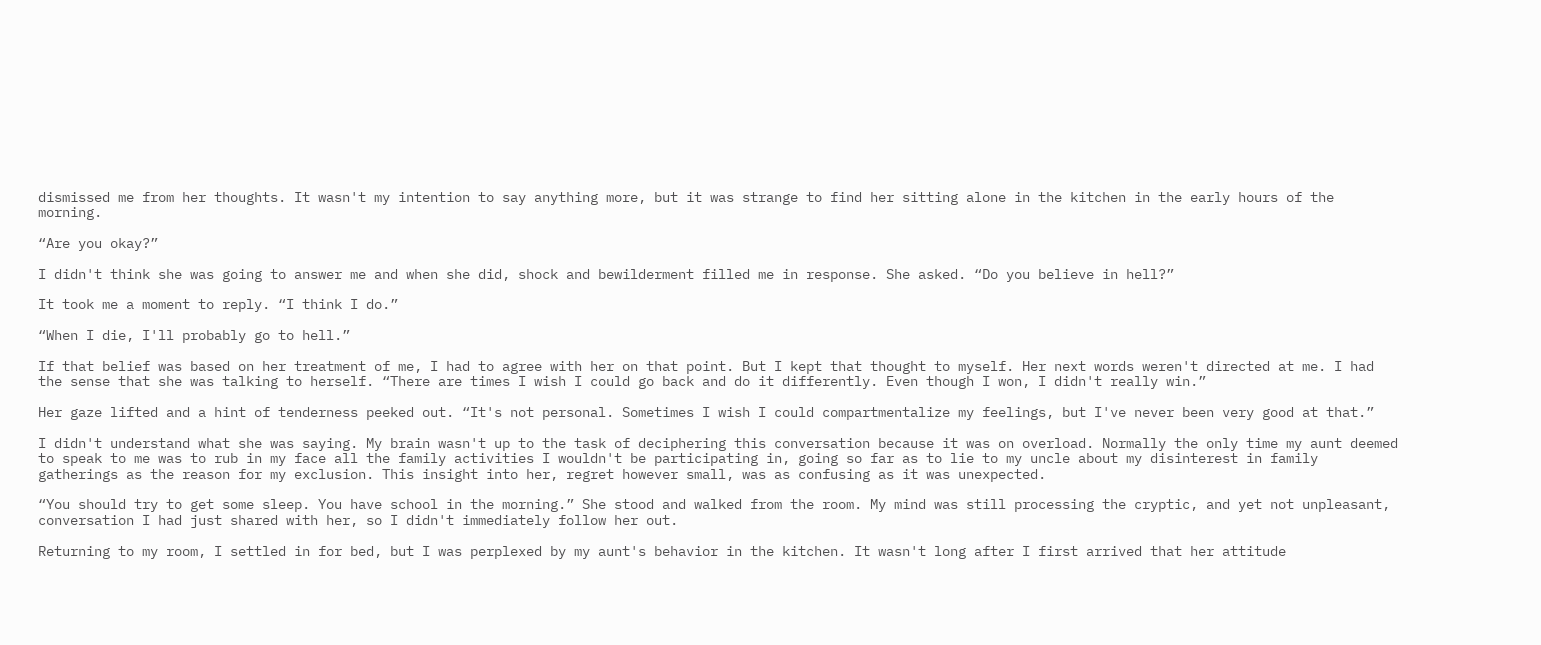dismissed me from her thoughts. It wasn't my intention to say anything more, but it was strange to find her sitting alone in the kitchen in the early hours of the morning.

“Are you okay?”

I didn't think she was going to answer me and when she did, shock and bewilderment filled me in response. She asked. “Do you believe in hell?”

It took me a moment to reply. “I think I do.”

“When I die, I'll probably go to hell.”

If that belief was based on her treatment of me, I had to agree with her on that point. But I kept that thought to myself. Her next words weren't directed at me. I had the sense that she was talking to herself. “There are times I wish I could go back and do it differently. Even though I won, I didn't really win.”

Her gaze lifted and a hint of tenderness peeked out. “It's not personal. Sometimes I wish I could compartmentalize my feelings, but I've never been very good at that.”

I didn't understand what she was saying. My brain wasn't up to the task of deciphering this conversation because it was on overload. Normally the only time my aunt deemed to speak to me was to rub in my face all the family activities I wouldn't be participating in, going so far as to lie to my uncle about my disinterest in family gatherings as the reason for my exclusion. This insight into her, regret however small, was as confusing as it was unexpected.

“You should try to get some sleep. You have school in the morning.” She stood and walked from the room. My mind was still processing the cryptic, and yet not unpleasant, conversation I had just shared with her, so I didn't immediately follow her out.

Returning to my room, I settled in for bed, but I was perplexed by my aunt's behavior in the kitchen. It wasn't long after I first arrived that her attitude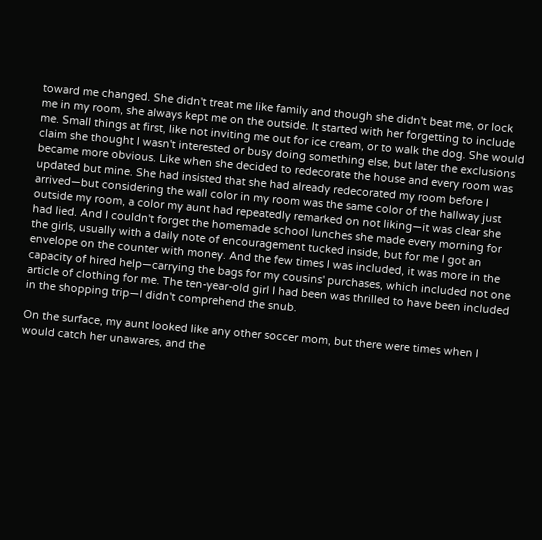toward me changed. She didn't treat me like family and though she didn't beat me, or lock me in my room, she always kept me on the outside. It started with her forgetting to include me. Small things at first, like not inviting me out for ice cream, or to walk the dog. She would claim she thought I wasn't interested or busy doing something else, but later the exclusions became more obvious. Like when she decided to redecorate the house and every room was updated but mine. She had insisted that she had already redecorated my room before I arrived—but considering the wall color in my room was the same color of the hallway just outside my room, a color my aunt had repeatedly remarked on not liking—it was clear she had lied. And I couldn't forget the homemade school lunches she made every morning for the girls, usually with a daily note of encouragement tucked inside, but for me I got an envelope on the counter with money. And the few times I was included, it was more in the capacity of hired help—carrying the bags for my cousins' purchases, which included not one article of clothing for me. The ten-year-old girl I had been was thrilled to have been included in the shopping trip—I didn't comprehend the snub.

On the surface, my aunt looked like any other soccer mom, but there were times when I would catch her unawares, and the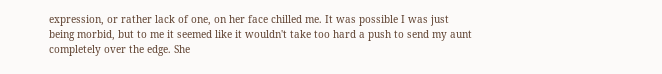expression, or rather lack of one, on her face chilled me. It was possible I was just being morbid, but to me it seemed like it wouldn't take too hard a push to send my aunt completely over the edge. She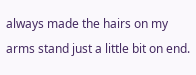always made the hairs on my arms stand just a little bit on end.